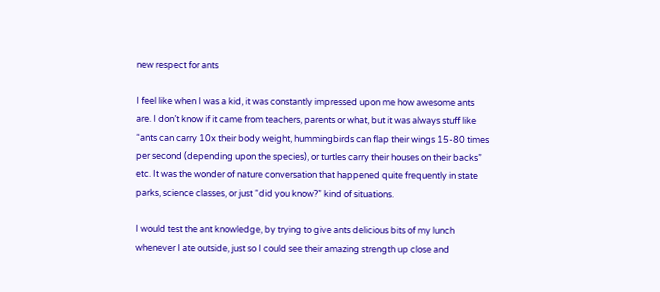new respect for ants

I feel like when I was a kid, it was constantly impressed upon me how awesome ants are. I don’t know if it came from teachers, parents or what, but it was always stuff like “ants can carry 10x their body weight, hummingbirds can flap their wings 15-80 times per second (depending upon the species), or turtles carry their houses on their backs” etc. It was the wonder of nature conversation that happened quite frequently in state parks, science classes, or just “did you know?” kind of situations.

I would test the ant knowledge, by trying to give ants delicious bits of my lunch whenever I ate outside, just so I could see their amazing strength up close and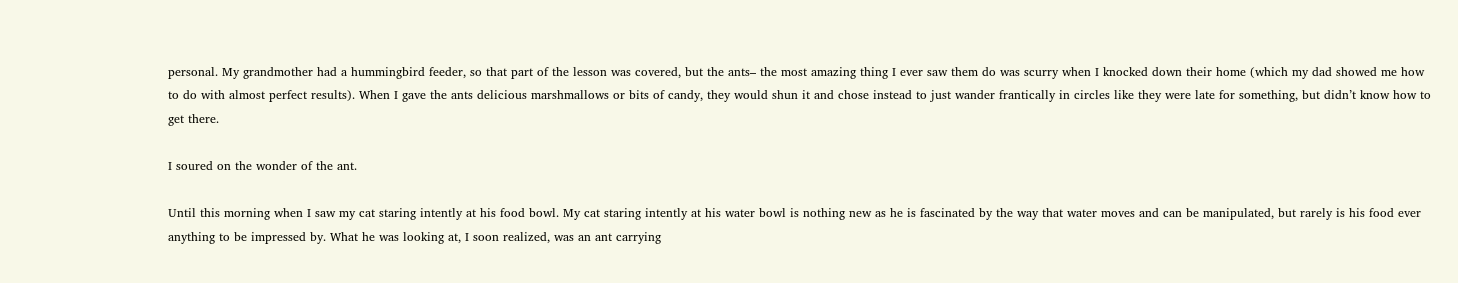personal. My grandmother had a hummingbird feeder, so that part of the lesson was covered, but the ants– the most amazing thing I ever saw them do was scurry when I knocked down their home (which my dad showed me how to do with almost perfect results). When I gave the ants delicious marshmallows or bits of candy, they would shun it and chose instead to just wander frantically in circles like they were late for something, but didn’t know how to get there.

I soured on the wonder of the ant.

Until this morning when I saw my cat staring intently at his food bowl. My cat staring intently at his water bowl is nothing new as he is fascinated by the way that water moves and can be manipulated, but rarely is his food ever anything to be impressed by. What he was looking at, I soon realized, was an ant carrying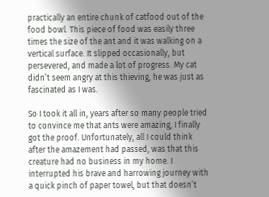practically an entire chunk of catfood out of the food bowl. This piece of food was easily three times the size of the ant and it was walking on a vertical surface. It slipped occasionally, but persevered, and made a lot of progress. My cat didn’t seem angry at this thieving, he was just as fascinated as I was.

So I took it all in, years after so many people tried to convince me that ants were amazing, I finally got the proof. Unfortunately, all I could think after the amazement had passed, was that this creature had no business in my home. I interrupted his brave and harrowing journey with a quick pinch of paper towel, but that doesn’t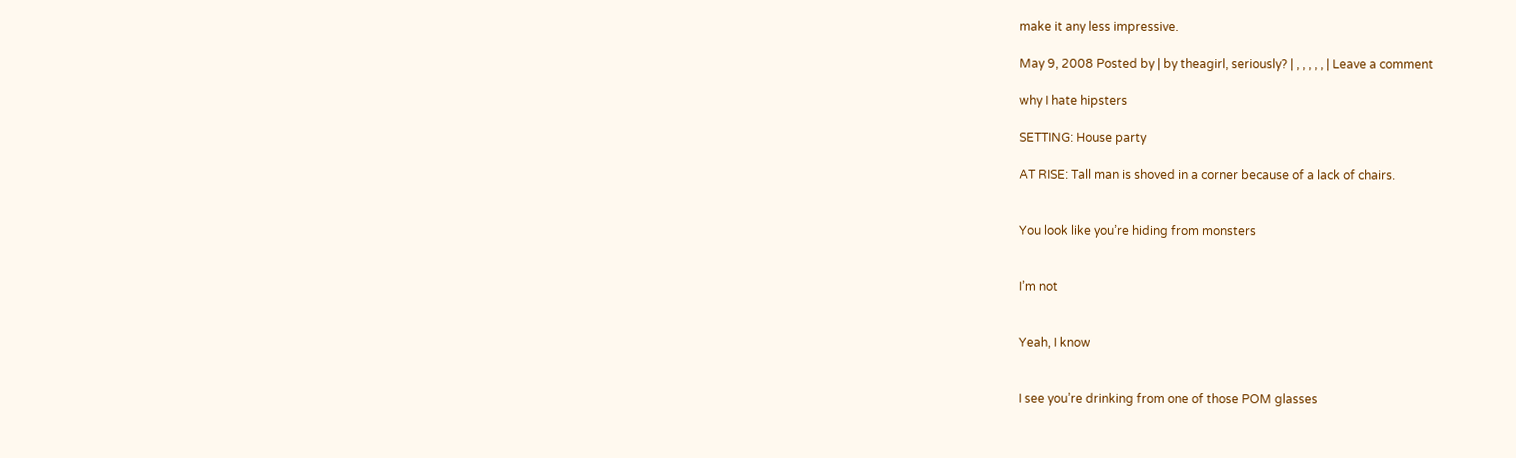make it any less impressive.

May 9, 2008 Posted by | by theagirl, seriously? | , , , , , | Leave a comment

why I hate hipsters

SETTING: House party

AT RISE: Tall man is shoved in a corner because of a lack of chairs.


You look like you’re hiding from monsters


I’m not


Yeah, I know


I see you’re drinking from one of those POM glasses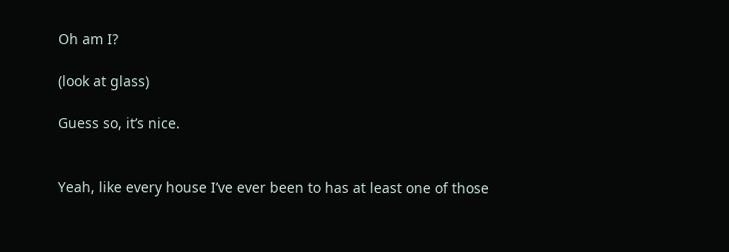Oh am I?

(look at glass)

Guess so, it’s nice.


Yeah, like every house I’ve ever been to has at least one of those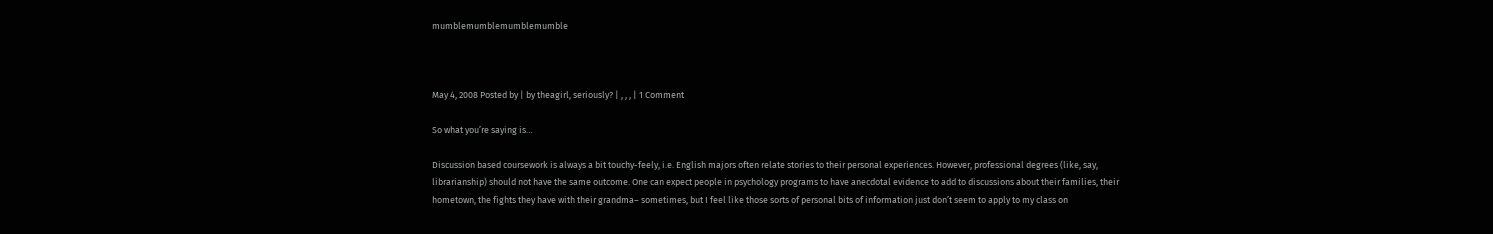mumblemumblemumblemumble



May 4, 2008 Posted by | by theagirl, seriously? | , , , | 1 Comment

So what you’re saying is…

Discussion based coursework is always a bit touchy-feely, i.e. English majors often relate stories to their personal experiences. However, professional degrees (like, say, librarianship) should not have the same outcome. One can expect people in psychology programs to have anecdotal evidence to add to discussions about their families, their hometown, the fights they have with their grandma– sometimes, but I feel like those sorts of personal bits of information just don’t seem to apply to my class on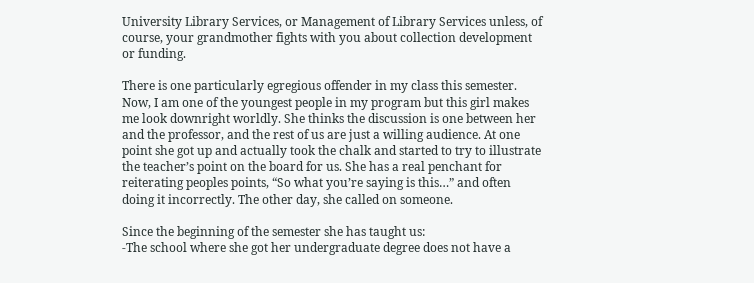University Library Services, or Management of Library Services unless, of course, your grandmother fights with you about collection development or funding.

There is one particularly egregious offender in my class this semester. Now, I am one of the youngest people in my program but this girl makes me look downright worldly. She thinks the discussion is one between her and the professor, and the rest of us are just a willing audience. At one point she got up and actually took the chalk and started to try to illustrate the teacher’s point on the board for us. She has a real penchant for reiterating peoples points, “So what you’re saying is this…” and often doing it incorrectly. The other day, she called on someone.

Since the beginning of the semester she has taught us:
-The school where she got her undergraduate degree does not have a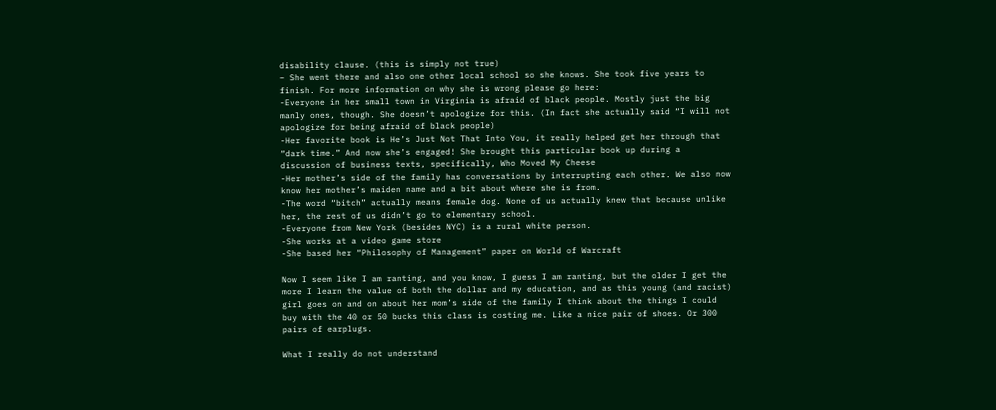disability clause. (this is simply not true)
– She went there and also one other local school so she knows. She took five years to finish. For more information on why she is wrong please go here:
-Everyone in her small town in Virginia is afraid of black people. Mostly just the big manly ones, though. She doesn’t apologize for this. (In fact she actually said “I will not apologize for being afraid of black people)
-Her favorite book is He’s Just Not That Into You, it really helped get her through that “dark time.” And now she’s engaged! She brought this particular book up during a discussion of business texts, specifically, Who Moved My Cheese
-Her mother’s side of the family has conversations by interrupting each other. We also now know her mother’s maiden name and a bit about where she is from.
-The word “bitch” actually means female dog. None of us actually knew that because unlike her, the rest of us didn’t go to elementary school.
-Everyone from New York (besides NYC) is a rural white person.
-She works at a video game store
-She based her “Philosophy of Management” paper on World of Warcraft

Now I seem like I am ranting, and you know, I guess I am ranting, but the older I get the more I learn the value of both the dollar and my education, and as this young (and racist) girl goes on and on about her mom’s side of the family I think about the things I could buy with the 40 or 50 bucks this class is costing me. Like a nice pair of shoes. Or 300 pairs of earplugs.

What I really do not understand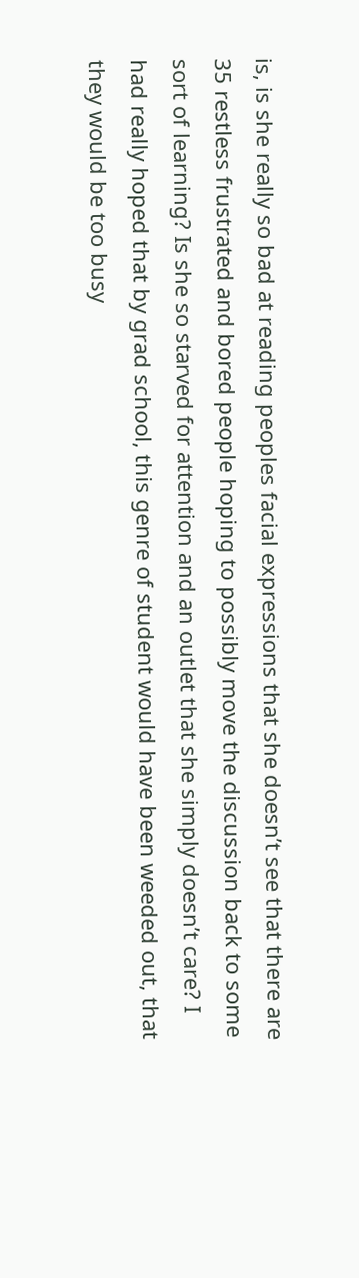is, is she really so bad at reading peoples facial expressions that she doesn’t see that there are 35 restless frustrated and bored people hoping to possibly move the discussion back to some sort of learning? Is she so starved for attention and an outlet that she simply doesn’t care? I had really hoped that by grad school, this genre of student would have been weeded out, that they would be too busy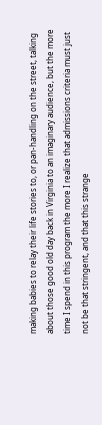making babies to relay their life stories to, or pan-handling on the street, talking about those good old day back in Virginia to an imaginary audience, but the more time I spend in this program the more I realize that admissions criteria must just not be that stringent, and that this strange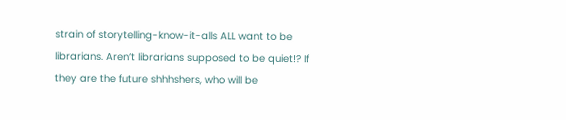strain of storytelling-know-it-alls ALL want to be librarians. Aren’t librarians supposed to be quiet!? If they are the future shhhshers, who will be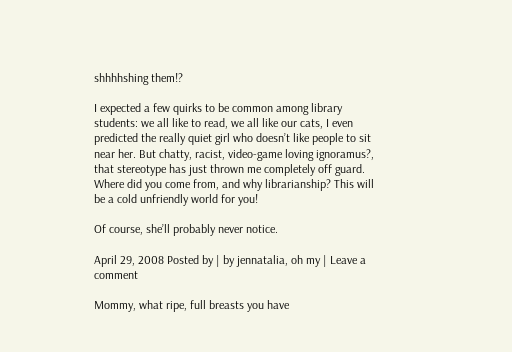shhhhshing them!?

I expected a few quirks to be common among library students: we all like to read, we all like our cats, I even predicted the really quiet girl who doesn’t like people to sit near her. But chatty, racist, video-game loving ignoramus?, that stereotype has just thrown me completely off guard. Where did you come from, and why librarianship? This will be a cold unfriendly world for you!

Of course, she’ll probably never notice.

April 29, 2008 Posted by | by jennatalia, oh my | Leave a comment

Mommy, what ripe, full breasts you have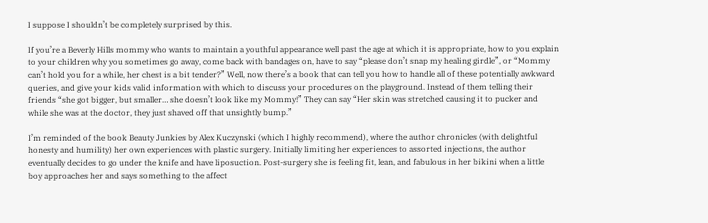I suppose I shouldn’t be completely surprised by this.

If you’re a Beverly Hills mommy who wants to maintain a youthful appearance well past the age at which it is appropriate, how to you explain to your children why you sometimes go away, come back with bandages on, have to say “please don’t snap my healing girdle”, or “Mommy can’t hold you for a while, her chest is a bit tender?” Well, now there’s a book that can tell you how to handle all of these potentially awkward queries, and give your kids valid information with which to discuss your procedures on the playground. Instead of them telling their friends “she got bigger, but smaller… she doesn’t look like my Mommy!” They can say “Her skin was stretched causing it to pucker and while she was at the doctor, they just shaved off that unsightly bump.”

I’m reminded of the book Beauty Junkies by Alex Kuczynski (which I highly recommend), where the author chronicles (with delightful honesty and humility) her own experiences with plastic surgery. Initially limiting her experiences to assorted injections, the author eventually decides to go under the knife and have liposuction. Post-surgery she is feeling fit, lean, and fabulous in her bikini when a little boy approaches her and says something to the affect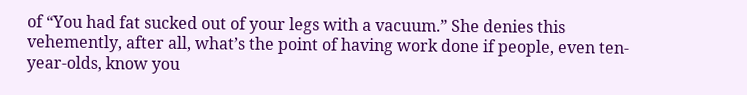of “You had fat sucked out of your legs with a vacuum.” She denies this vehemently, after all, what’s the point of having work done if people, even ten-year-olds, know you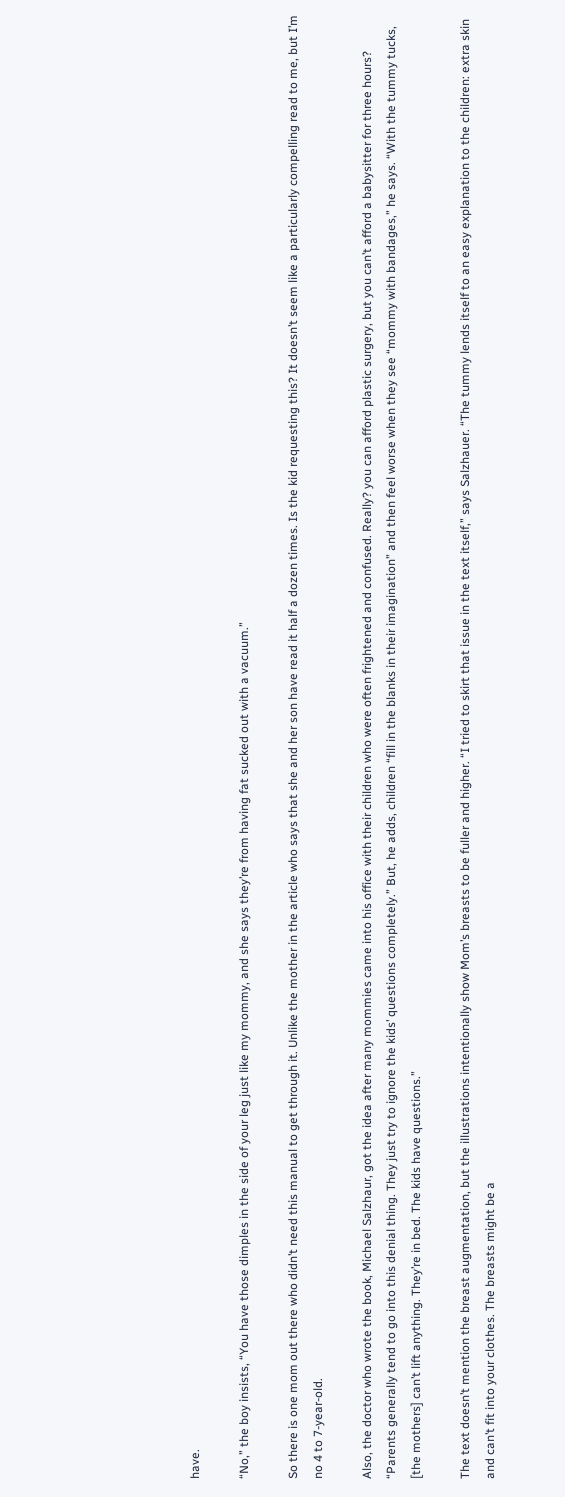have.

“No,” the boy insists, “You have those dimples in the side of your leg just like my mommy, and she says they’re from having fat sucked out with a vacuum.”

So there is one mom out there who didn’t need this manual to get through it. Unlike the mother in the article who says that she and her son have read it half a dozen times. Is the kid requesting this? It doesn’t seem like a particularly compelling read to me, but I’m no 4 to 7-year-old.

Also, the doctor who wrote the book, Michael Salzhaur, got the idea after many mommies came into his office with their children who were often frightened and confused. Really? you can afford plastic surgery, but you can’t afford a babysitter for three hours? “Parents generally tend to go into this denial thing. They just try to ignore the kids’ questions completely.” But, he adds, children “fill in the blanks in their imagination” and then feel worse when they see “mommy with bandages,” he says. “With the tummy tucks, [the mothers] can’t lift anything. They’re in bed. The kids have questions.”

The text doesn’t mention the breast augmentation, but the illustrations intentionally show Mom’s breasts to be fuller and higher. “I tried to skirt that issue in the text itself,” says Salzhauer. “The tummy lends itself to an easy explanation to the children: extra skin and can’t fit into your clothes. The breasts might be a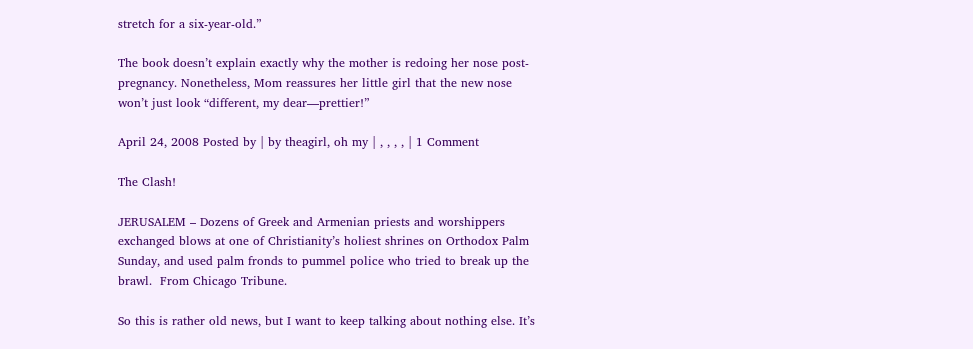stretch for a six-year-old.”

The book doesn’t explain exactly why the mother is redoing her nose post-pregnancy. Nonetheless, Mom reassures her little girl that the new nose won’t just look “different, my dear—prettier!”

April 24, 2008 Posted by | by theagirl, oh my | , , , , | 1 Comment

The Clash!

JERUSALEM – Dozens of Greek and Armenian priests and worshippers exchanged blows at one of Christianity’s holiest shrines on Orthodox Palm Sunday, and used palm fronds to pummel police who tried to break up the brawl.  From Chicago Tribune.

So this is rather old news, but I want to keep talking about nothing else. It’s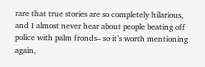rare that true stories are so completely hilarious, and I almost never hear about people beating off police with palm fronds– so it’s worth mentioning again,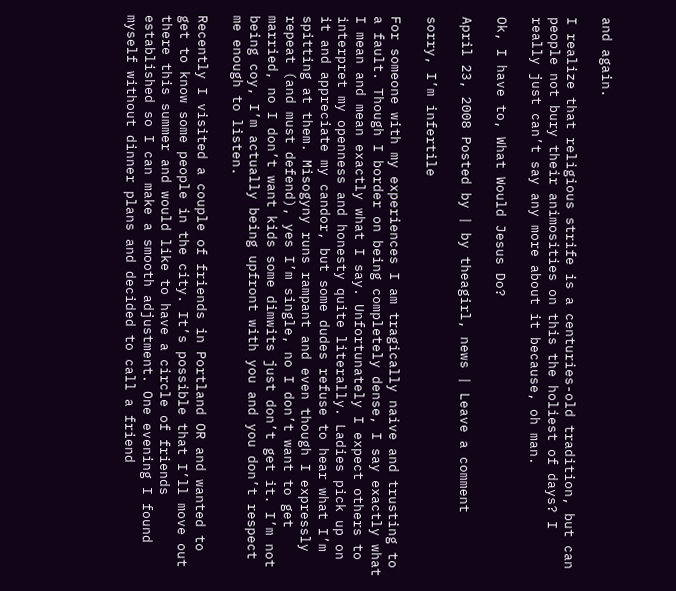and again.

I realize that religious strife is a centuries-old tradition, but can people not bury their animosities on this the holiest of days? I really just can’t say any more about it because, oh man.

Ok, I have to, What Would Jesus Do?

April 23, 2008 Posted by | by theagirl, news | Leave a comment

sorry, I’m infertile

For someone with my experiences I am tragically naive and trusting to a fault. Though I border on being completely dense, I say exactly what I mean and mean exactly what I say. Unfortunately I expect others to interpret my openness and honesty quite literally. Ladies pick up on it and appreciate my candor, but some dudes refuse to hear what I’m spitting at them. Misogyny runs rampant and even though I expressly repeat (and must defend), yes I’m single, no I don’t want to get married, no I don’t want kids some dimwits just don’t get it. I’m not being coy, I’m actually being upfront with you and you don’t respect me enough to listen.

Recently I visited a couple of friends in Portland OR and wanted to get to know some people in the city. It’s possible that I’ll move out there this summer and would like to have a circle of friends established so I can make a smooth adjustment. One evening I found myself without dinner plans and decided to call a friend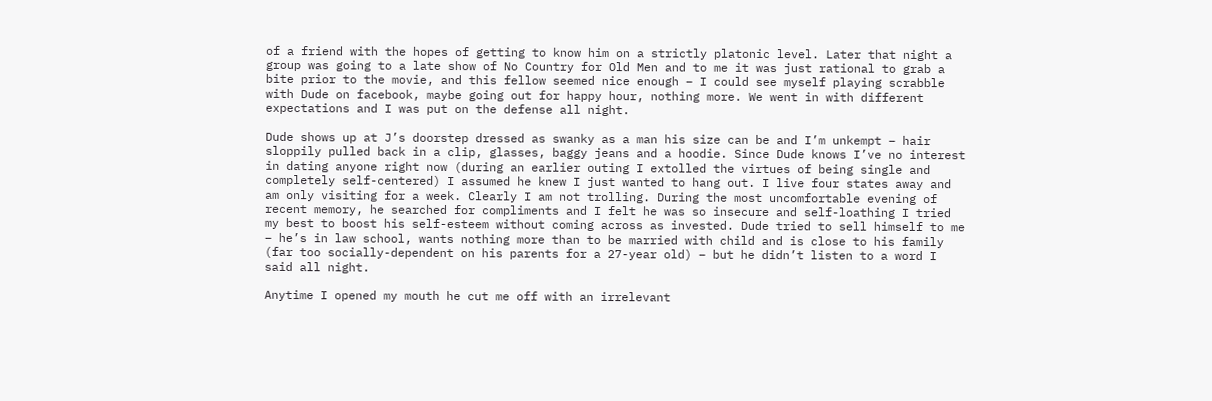of a friend with the hopes of getting to know him on a strictly platonic level. Later that night a group was going to a late show of No Country for Old Men and to me it was just rational to grab a bite prior to the movie, and this fellow seemed nice enough – I could see myself playing scrabble with Dude on facebook, maybe going out for happy hour, nothing more. We went in with different expectations and I was put on the defense all night.

Dude shows up at J’s doorstep dressed as swanky as a man his size can be and I’m unkempt – hair sloppily pulled back in a clip, glasses, baggy jeans and a hoodie. Since Dude knows I’ve no interest in dating anyone right now (during an earlier outing I extolled the virtues of being single and completely self-centered) I assumed he knew I just wanted to hang out. I live four states away and am only visiting for a week. Clearly I am not trolling. During the most uncomfortable evening of recent memory, he searched for compliments and I felt he was so insecure and self-loathing I tried my best to boost his self-esteem without coming across as invested. Dude tried to sell himself to me – he’s in law school, wants nothing more than to be married with child and is close to his family (far too socially-dependent on his parents for a 27-year old) – but he didn’t listen to a word I said all night.

Anytime I opened my mouth he cut me off with an irrelevant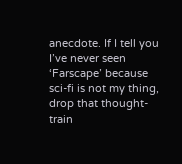anecdote. If I tell you I’ve never seen ‘Farscape’ because sci-fi is not my thing, drop that thought-train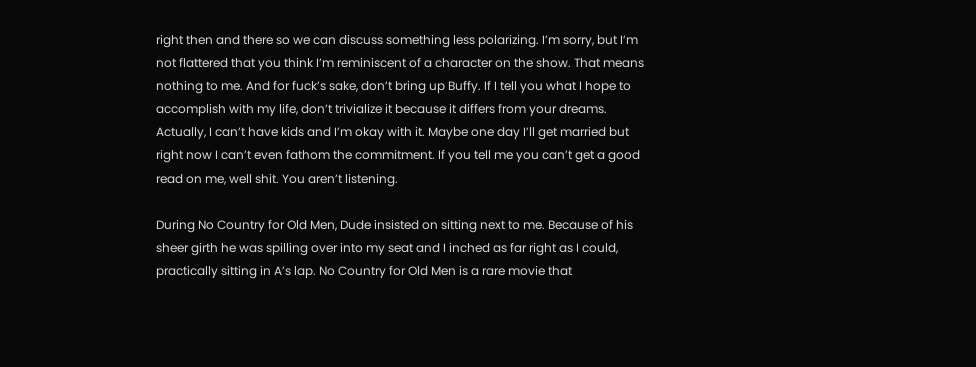right then and there so we can discuss something less polarizing. I’m sorry, but I’m not flattered that you think I’m reminiscent of a character on the show. That means nothing to me. And for fuck’s sake, don’t bring up Buffy. If I tell you what I hope to accomplish with my life, don’t trivialize it because it differs from your dreams. Actually, I can’t have kids and I’m okay with it. Maybe one day I’ll get married but right now I can’t even fathom the commitment. If you tell me you can’t get a good read on me, well shit. You aren’t listening.

During No Country for Old Men, Dude insisted on sitting next to me. Because of his sheer girth he was spilling over into my seat and I inched as far right as I could, practically sitting in A’s lap. No Country for Old Men is a rare movie that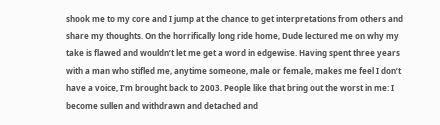shook me to my core and I jump at the chance to get interpretations from others and share my thoughts. On the horrifically long ride home, Dude lectured me on why my take is flawed and wouldn’t let me get a word in edgewise. Having spent three years with a man who stifled me, anytime someone, male or female, makes me feel I don’t have a voice, I’m brought back to 2003. People like that bring out the worst in me: I become sullen and withdrawn and detached and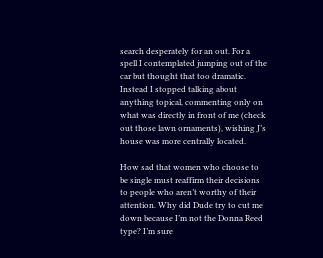search desperately for an out. For a spell I contemplated jumping out of the car but thought that too dramatic. Instead I stopped talking about anything topical, commenting only on what was directly in front of me (check out those lawn ornaments), wishing J’s house was more centrally located.

How sad that women who choose to be single must reaffirm their decisions to people who aren’t worthy of their attention. Why did Dude try to cut me down because I’m not the Donna Reed type? I’m sure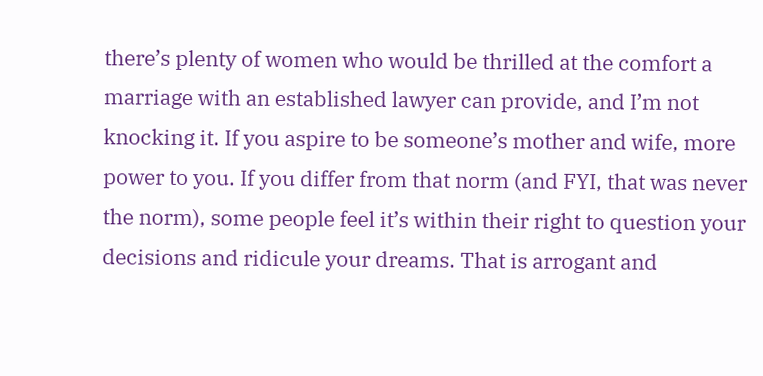there’s plenty of women who would be thrilled at the comfort a marriage with an established lawyer can provide, and I’m not knocking it. If you aspire to be someone’s mother and wife, more power to you. If you differ from that norm (and FYI, that was never the norm), some people feel it’s within their right to question your decisions and ridicule your dreams. That is arrogant and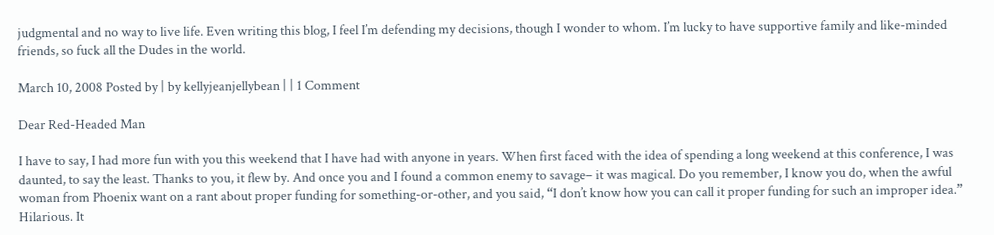judgmental and no way to live life. Even writing this blog, I feel I’m defending my decisions, though I wonder to whom. I’m lucky to have supportive family and like-minded friends, so fuck all the Dudes in the world.

March 10, 2008 Posted by | by kellyjeanjellybean | | 1 Comment

Dear Red-Headed Man

I have to say, I had more fun with you this weekend that I have had with anyone in years. When first faced with the idea of spending a long weekend at this conference, I was daunted, to say the least. Thanks to you, it flew by. And once you and I found a common enemy to savage– it was magical. Do you remember, I know you do, when the awful woman from Phoenix want on a rant about proper funding for something-or-other, and you said, “I don’t know how you can call it proper funding for such an improper idea.” Hilarious. It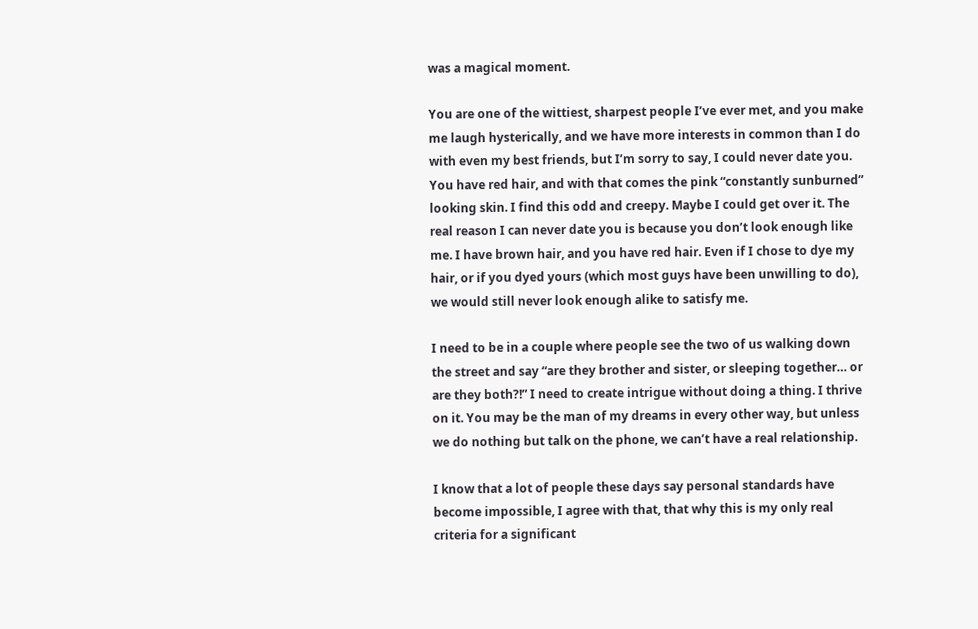was a magical moment.

You are one of the wittiest, sharpest people I’ve ever met, and you make me laugh hysterically, and we have more interests in common than I do with even my best friends, but I’m sorry to say, I could never date you. You have red hair, and with that comes the pink “constantly sunburned” looking skin. I find this odd and creepy. Maybe I could get over it. The real reason I can never date you is because you don’t look enough like me. I have brown hair, and you have red hair. Even if I chose to dye my hair, or if you dyed yours (which most guys have been unwilling to do), we would still never look enough alike to satisfy me.

I need to be in a couple where people see the two of us walking down the street and say “are they brother and sister, or sleeping together… or are they both?!” I need to create intrigue without doing a thing. I thrive on it. You may be the man of my dreams in every other way, but unless we do nothing but talk on the phone, we can’t have a real relationship.

I know that a lot of people these days say personal standards have become impossible, I agree with that, that why this is my only real criteria for a significant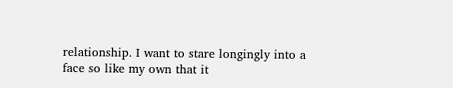relationship. I want to stare longingly into a face so like my own that it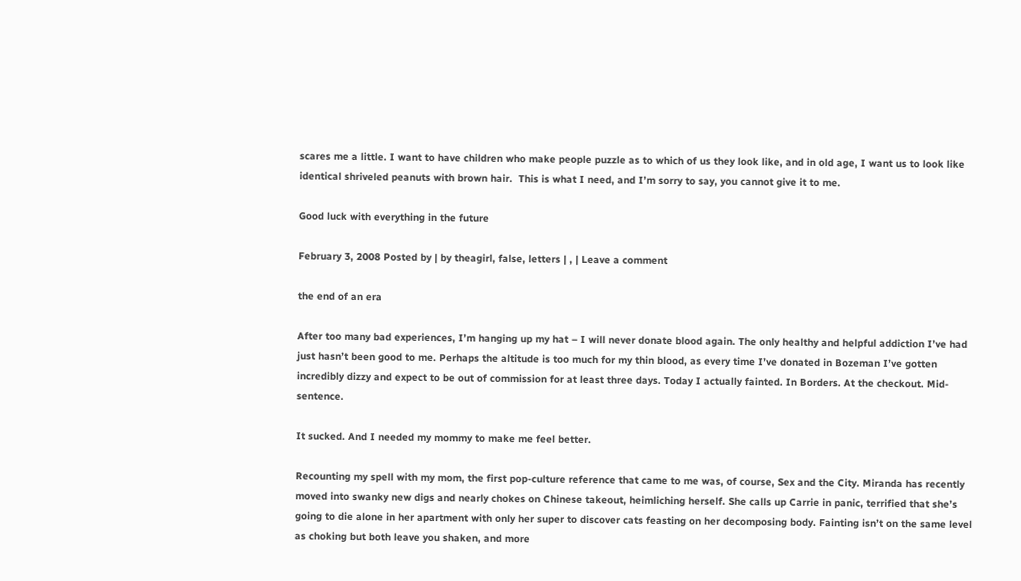scares me a little. I want to have children who make people puzzle as to which of us they look like, and in old age, I want us to look like identical shriveled peanuts with brown hair.  This is what I need, and I’m sorry to say, you cannot give it to me.

Good luck with everything in the future

February 3, 2008 Posted by | by theagirl, false, letters | , | Leave a comment

the end of an era

After too many bad experiences, I’m hanging up my hat – I will never donate blood again. The only healthy and helpful addiction I’ve had just hasn’t been good to me. Perhaps the altitude is too much for my thin blood, as every time I’ve donated in Bozeman I’ve gotten incredibly dizzy and expect to be out of commission for at least three days. Today I actually fainted. In Borders. At the checkout. Mid-sentence.

It sucked. And I needed my mommy to make me feel better.

Recounting my spell with my mom, the first pop-culture reference that came to me was, of course, Sex and the City. Miranda has recently moved into swanky new digs and nearly chokes on Chinese takeout, heimliching herself. She calls up Carrie in panic, terrified that she’s going to die alone in her apartment with only her super to discover cats feasting on her decomposing body. Fainting isn’t on the same level as choking but both leave you shaken, and more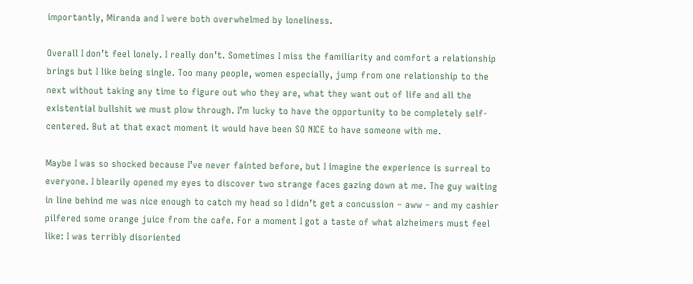importantly, Miranda and I were both overwhelmed by loneliness.

Overall I don’t feel lonely. I really don’t. Sometimes I miss the familiarity and comfort a relationship brings but I like being single. Too many people, women especially, jump from one relationship to the next without taking any time to figure out who they are, what they want out of life and all the existential bullshit we must plow through. I’m lucky to have the opportunity to be completely self-centered. But at that exact moment it would have been SO NICE to have someone with me.

Maybe I was so shocked because I’ve never fainted before, but I imagine the experience is surreal to everyone. I blearily opened my eyes to discover two strange faces gazing down at me. The guy waiting in line behind me was nice enough to catch my head so I didn’t get a concussion – aww – and my cashier pilfered some orange juice from the cafe. For a moment I got a taste of what alzheimers must feel like: I was terribly disoriented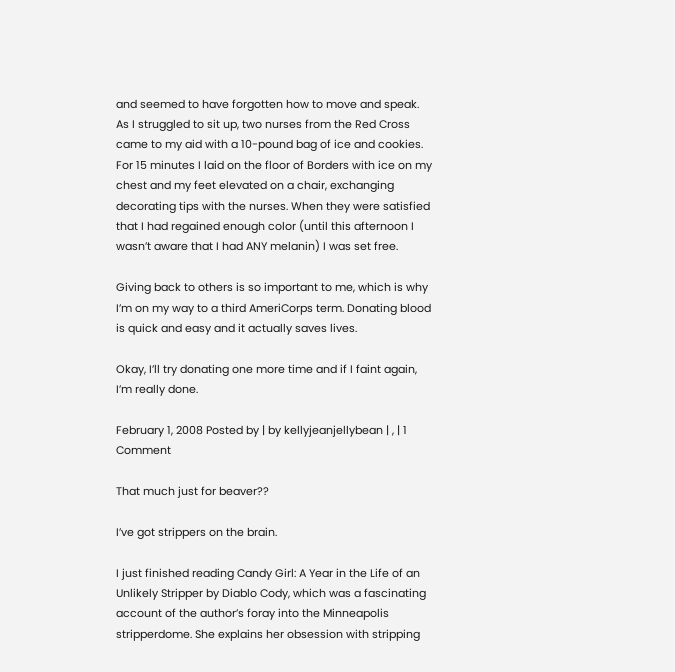and seemed to have forgotten how to move and speak. As I struggled to sit up, two nurses from the Red Cross came to my aid with a 10-pound bag of ice and cookies. For 15 minutes I laid on the floor of Borders with ice on my chest and my feet elevated on a chair, exchanging decorating tips with the nurses. When they were satisfied that I had regained enough color (until this afternoon I wasn’t aware that I had ANY melanin) I was set free.

Giving back to others is so important to me, which is why I’m on my way to a third AmeriCorps term. Donating blood is quick and easy and it actually saves lives.

Okay, I’ll try donating one more time and if I faint again, I’m really done.

February 1, 2008 Posted by | by kellyjeanjellybean | , | 1 Comment

That much just for beaver??

I’ve got strippers on the brain.

I just finished reading Candy Girl: A Year in the Life of an Unlikely Stripper by Diablo Cody, which was a fascinating account of the author’s foray into the Minneapolis stripperdome. She explains her obsession with stripping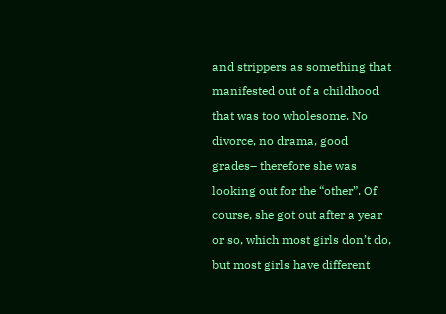and strippers as something that manifested out of a childhood that was too wholesome. No divorce, no drama, good grades– therefore she was looking out for the “other”. Of course, she got out after a year or so, which most girls don’t do, but most girls have different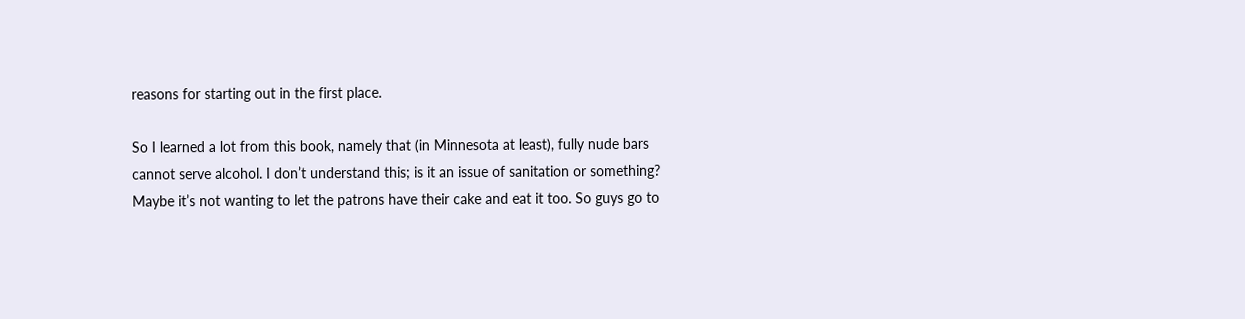reasons for starting out in the first place.

So I learned a lot from this book, namely that (in Minnesota at least), fully nude bars cannot serve alcohol. I don’t understand this; is it an issue of sanitation or something? Maybe it’s not wanting to let the patrons have their cake and eat it too. So guys go to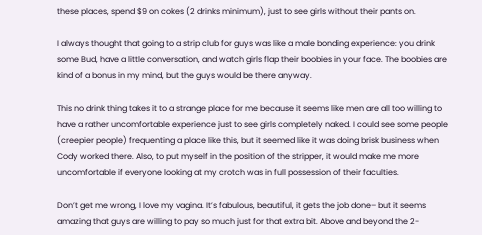these places, spend $9 on cokes (2 drinks minimum), just to see girls without their pants on.

I always thought that going to a strip club for guys was like a male bonding experience: you drink some Bud, have a little conversation, and watch girls flap their boobies in your face. The boobies are kind of a bonus in my mind, but the guys would be there anyway.

This no drink thing takes it to a strange place for me because it seems like men are all too willing to have a rather uncomfortable experience just to see girls completely naked. I could see some people (creepier people) frequenting a place like this, but it seemed like it was doing brisk business when Cody worked there. Also, to put myself in the position of the stripper, it would make me more uncomfortable if everyone looking at my crotch was in full possession of their faculties.

Don’t get me wrong, I love my vagina. It’s fabulous, beautiful, it gets the job done– but it seems amazing that guys are willing to pay so much just for that extra bit. Above and beyond the 2-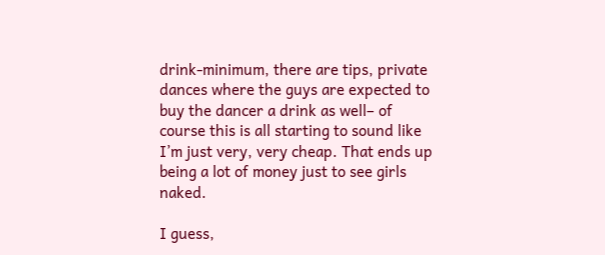drink-minimum, there are tips, private dances where the guys are expected to buy the dancer a drink as well– of course this is all starting to sound like I’m just very, very cheap. That ends up being a lot of money just to see girls naked.

I guess,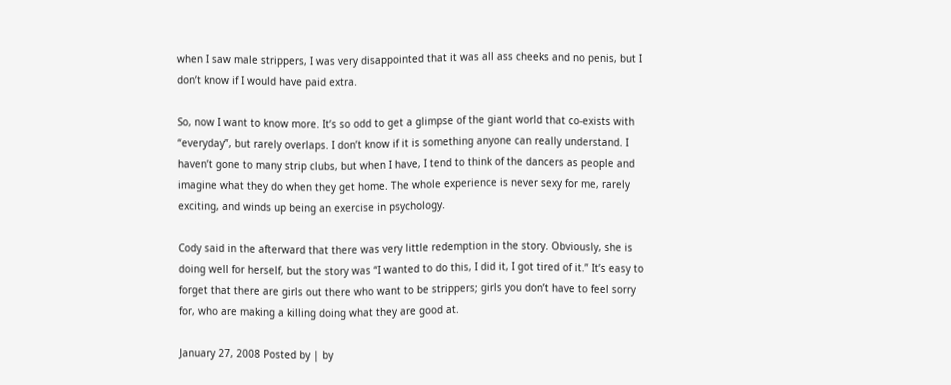when I saw male strippers, I was very disappointed that it was all ass cheeks and no penis, but I don’t know if I would have paid extra.

So, now I want to know more. It’s so odd to get a glimpse of the giant world that co-exists with “everyday”, but rarely overlaps. I don’t know if it is something anyone can really understand. I haven’t gone to many strip clubs, but when I have, I tend to think of the dancers as people and imagine what they do when they get home. The whole experience is never sexy for me, rarely exciting, and winds up being an exercise in psychology.

Cody said in the afterward that there was very little redemption in the story. Obviously, she is doing well for herself, but the story was “I wanted to do this, I did it, I got tired of it.” It’s easy to forget that there are girls out there who want to be strippers; girls you don’t have to feel sorry for, who are making a killing doing what they are good at.

January 27, 2008 Posted by | by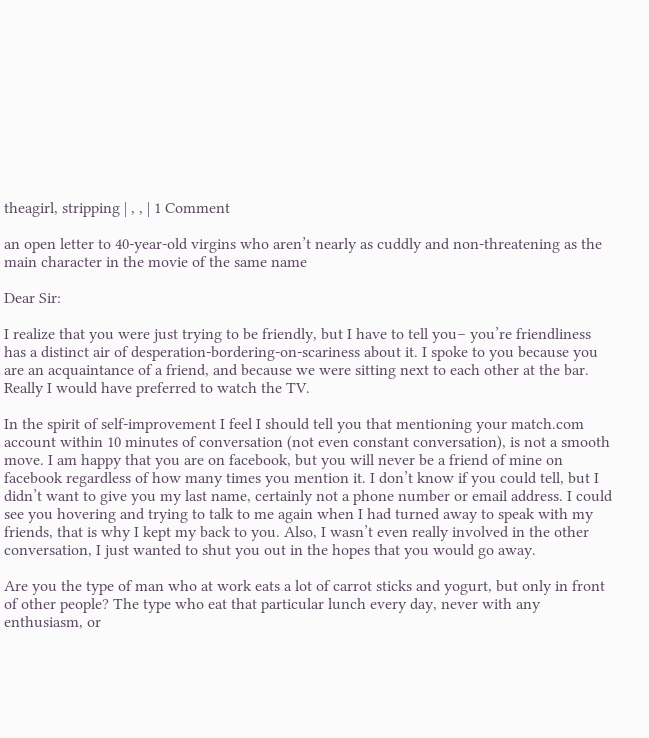theagirl, stripping | , , | 1 Comment

an open letter to 40-year-old virgins who aren’t nearly as cuddly and non-threatening as the main character in the movie of the same name

Dear Sir:

I realize that you were just trying to be friendly, but I have to tell you– you’re friendliness has a distinct air of desperation-bordering-on-scariness about it. I spoke to you because you are an acquaintance of a friend, and because we were sitting next to each other at the bar. Really I would have preferred to watch the TV.

In the spirit of self-improvement I feel I should tell you that mentioning your match.com account within 10 minutes of conversation (not even constant conversation), is not a smooth move. I am happy that you are on facebook, but you will never be a friend of mine on facebook regardless of how many times you mention it. I don’t know if you could tell, but I didn’t want to give you my last name, certainly not a phone number or email address. I could see you hovering and trying to talk to me again when I had turned away to speak with my friends, that is why I kept my back to you. Also, I wasn’t even really involved in the other conversation, I just wanted to shut you out in the hopes that you would go away.

Are you the type of man who at work eats a lot of carrot sticks and yogurt, but only in front of other people? The type who eat that particular lunch every day, never with any enthusiasm, or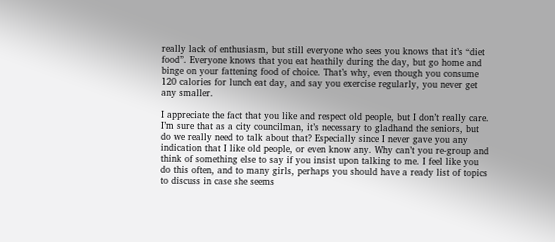really lack of enthusiasm, but still everyone who sees you knows that it’s “diet food”. Everyone knows that you eat heathily during the day, but go home and binge on your fattening food of choice. That’s why, even though you consume 120 calories for lunch eat day, and say you exercise regularly, you never get any smaller.

I appreciate the fact that you like and respect old people, but I don’t really care. I’m sure that as a city councilman, it’s necessary to gladhand the seniors, but do we really need to talk about that? Especially since I never gave you any indication that I like old people, or even know any. Why can’t you re-group and think of something else to say if you insist upon talking to me. I feel like you do this often, and to many girls, perhaps you should have a ready list of topics to discuss in case she seems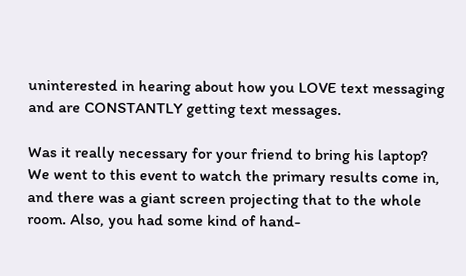uninterested in hearing about how you LOVE text messaging and are CONSTANTLY getting text messages.

Was it really necessary for your friend to bring his laptop? We went to this event to watch the primary results come in, and there was a giant screen projecting that to the whole room. Also, you had some kind of hand-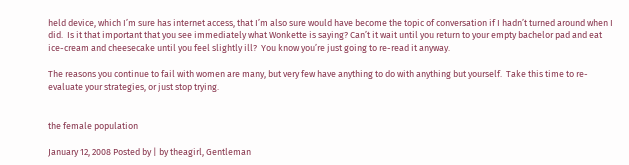held device, which I’m sure has internet access, that I’m also sure would have become the topic of conversation if I hadn’t turned around when I did.  Is it that important that you see immediately what Wonkette is saying? Can’t it wait until you return to your empty bachelor pad and eat ice-cream and cheesecake until you feel slightly ill?  You know you’re just going to re-read it anyway.

The reasons you continue to fail with women are many, but very few have anything to do with anything but yourself.  Take this time to re-evaluate your strategies, or just stop trying.


the female population

January 12, 2008 Posted by | by theagirl, Gentleman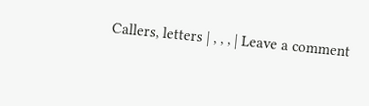Callers, letters | , , , | Leave a comment